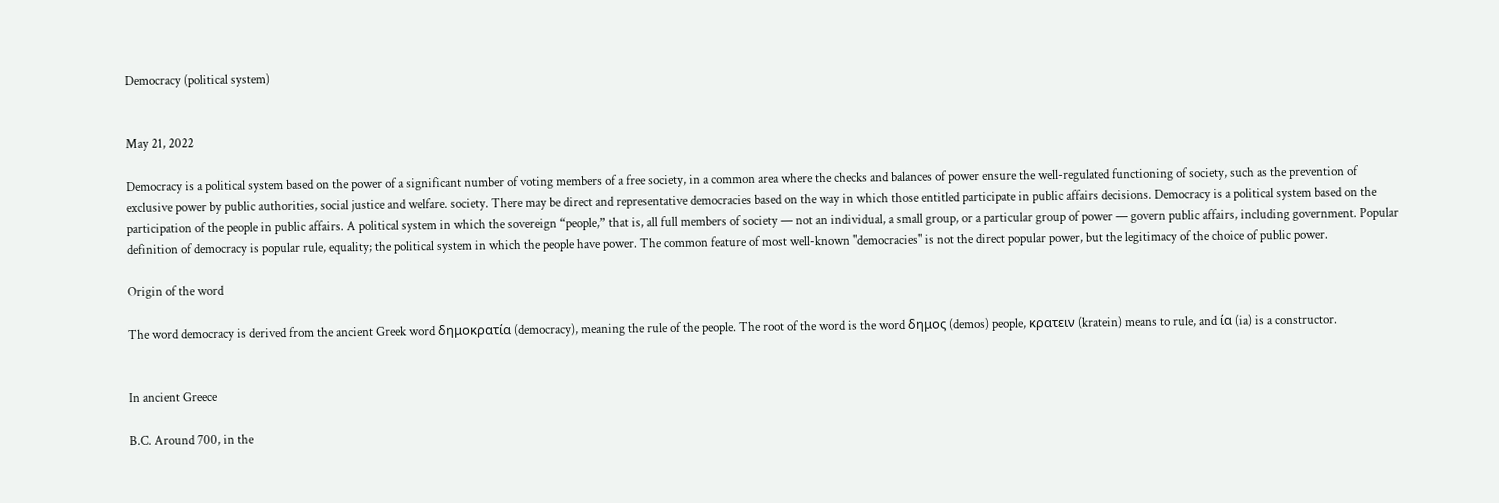Democracy (political system)


May 21, 2022

Democracy is a political system based on the power of a significant number of voting members of a free society, in a common area where the checks and balances of power ensure the well-regulated functioning of society, such as the prevention of exclusive power by public authorities, social justice and welfare. society. There may be direct and representative democracies based on the way in which those entitled participate in public affairs decisions. Democracy is a political system based on the participation of the people in public affairs. A political system in which the sovereign “people,” that is, all full members of society — not an individual, a small group, or a particular group of power — govern public affairs, including government. Popular definition of democracy is popular rule, equality; the political system in which the people have power. The common feature of most well-known "democracies" is not the direct popular power, but the legitimacy of the choice of public power.

Origin of the word

The word democracy is derived from the ancient Greek word δημοκρατία (democracy), meaning the rule of the people. The root of the word is the word δημος (demos) people, κρατειν (kratein) means to rule, and ία (ia) is a constructor.


In ancient Greece

B.C. Around 700, in the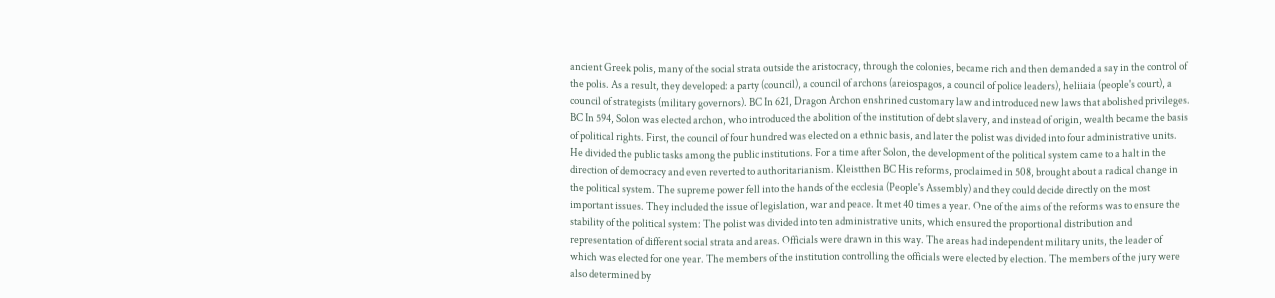ancient Greek polis, many of the social strata outside the aristocracy, through the colonies, became rich and then demanded a say in the control of the polis. As a result, they developed: a party (council), a council of archons (areiospagos, a council of police leaders), heliiaia (people's court), a council of strategists (military governors). BC In 621, Dragon Archon enshrined customary law and introduced new laws that abolished privileges. BC In 594, Solon was elected archon, who introduced the abolition of the institution of debt slavery, and instead of origin, wealth became the basis of political rights. First, the council of four hundred was elected on a ethnic basis, and later the polist was divided into four administrative units. He divided the public tasks among the public institutions. For a time after Solon, the development of the political system came to a halt in the direction of democracy and even reverted to authoritarianism. Kleistthen BC His reforms, proclaimed in 508, brought about a radical change in the political system. The supreme power fell into the hands of the ecclesia (People's Assembly) and they could decide directly on the most important issues. They included the issue of legislation, war and peace. It met 40 times a year. One of the aims of the reforms was to ensure the stability of the political system: The polist was divided into ten administrative units, which ensured the proportional distribution and representation of different social strata and areas. Officials were drawn in this way. The areas had independent military units, the leader of which was elected for one year. The members of the institution controlling the officials were elected by election. The members of the jury were also determined by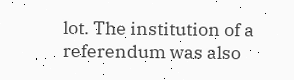lot. The institution of a referendum was also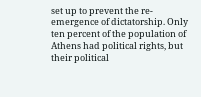set up to prevent the re-emergence of dictatorship. Only ten percent of the population of Athens had political rights, but their political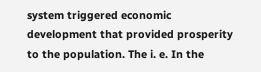system triggered economic development that provided prosperity to the population. The i. e. In the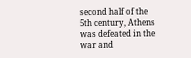second half of the 5th century, Athens was defeated in the war and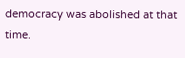democracy was abolished at that time.